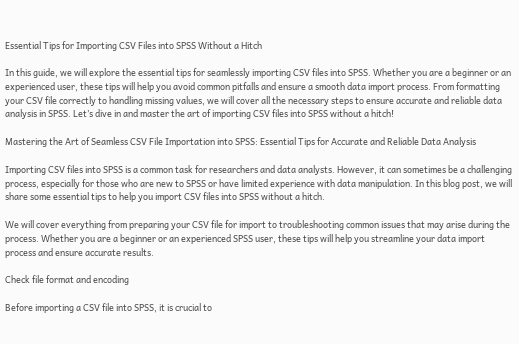Essential Tips for Importing CSV Files into SPSS Without a Hitch

In this guide, we will explore the essential tips for seamlessly importing CSV files into SPSS. Whether you are a beginner or an experienced user, these tips will help you avoid common pitfalls and ensure a smooth data import process. From formatting your CSV file correctly to handling missing values, we will cover all the necessary steps to ensure accurate and reliable data analysis in SPSS. Let’s dive in and master the art of importing CSV files into SPSS without a hitch!

Mastering the Art of Seamless CSV File Importation into SPSS: Essential Tips for Accurate and Reliable Data Analysis

Importing CSV files into SPSS is a common task for researchers and data analysts. However, it can sometimes be a challenging process, especially for those who are new to SPSS or have limited experience with data manipulation. In this blog post, we will share some essential tips to help you import CSV files into SPSS without a hitch.

We will cover everything from preparing your CSV file for import to troubleshooting common issues that may arise during the process. Whether you are a beginner or an experienced SPSS user, these tips will help you streamline your data import process and ensure accurate results.

Check file format and encoding

Before importing a CSV file into SPSS, it is crucial to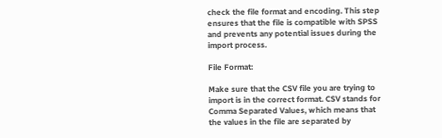check the file format and encoding. This step ensures that the file is compatible with SPSS and prevents any potential issues during the import process.

File Format:

Make sure that the CSV file you are trying to import is in the correct format. CSV stands for Comma Separated Values, which means that the values in the file are separated by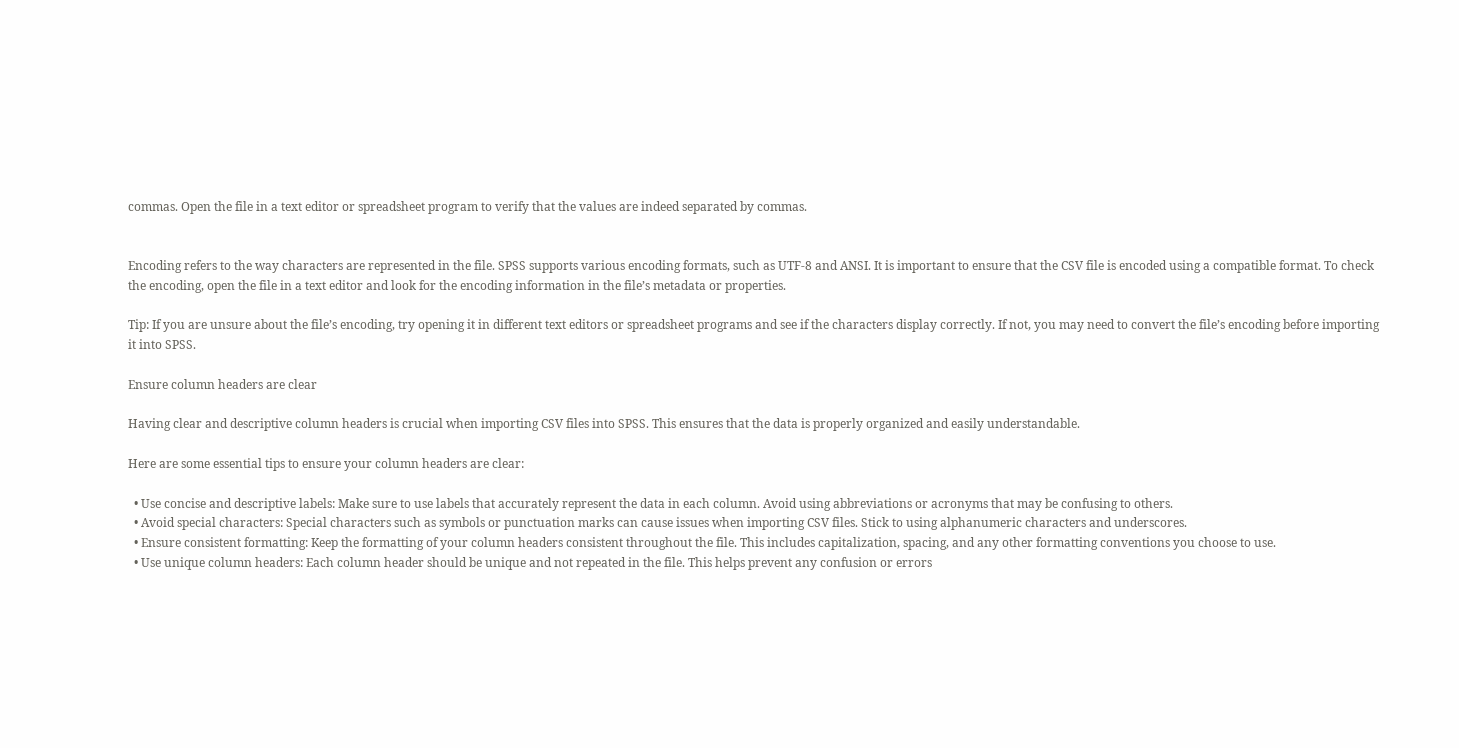commas. Open the file in a text editor or spreadsheet program to verify that the values are indeed separated by commas.


Encoding refers to the way characters are represented in the file. SPSS supports various encoding formats, such as UTF-8 and ANSI. It is important to ensure that the CSV file is encoded using a compatible format. To check the encoding, open the file in a text editor and look for the encoding information in the file’s metadata or properties.

Tip: If you are unsure about the file’s encoding, try opening it in different text editors or spreadsheet programs and see if the characters display correctly. If not, you may need to convert the file’s encoding before importing it into SPSS.

Ensure column headers are clear

Having clear and descriptive column headers is crucial when importing CSV files into SPSS. This ensures that the data is properly organized and easily understandable.

Here are some essential tips to ensure your column headers are clear:

  • Use concise and descriptive labels: Make sure to use labels that accurately represent the data in each column. Avoid using abbreviations or acronyms that may be confusing to others.
  • Avoid special characters: Special characters such as symbols or punctuation marks can cause issues when importing CSV files. Stick to using alphanumeric characters and underscores.
  • Ensure consistent formatting: Keep the formatting of your column headers consistent throughout the file. This includes capitalization, spacing, and any other formatting conventions you choose to use.
  • Use unique column headers: Each column header should be unique and not repeated in the file. This helps prevent any confusion or errors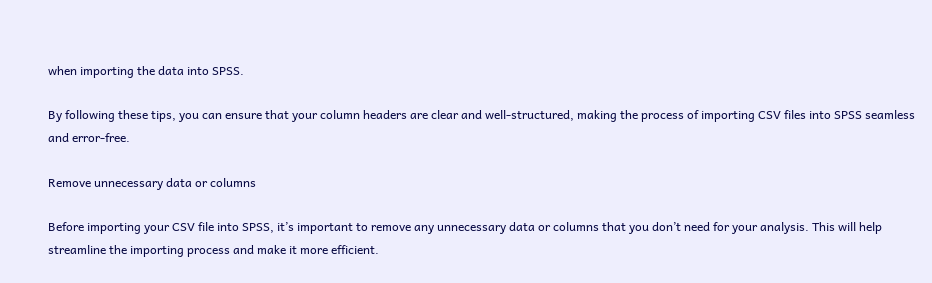when importing the data into SPSS.

By following these tips, you can ensure that your column headers are clear and well-structured, making the process of importing CSV files into SPSS seamless and error-free.

Remove unnecessary data or columns

Before importing your CSV file into SPSS, it’s important to remove any unnecessary data or columns that you don’t need for your analysis. This will help streamline the importing process and make it more efficient.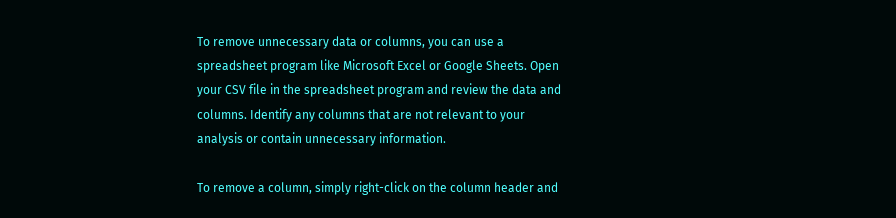To remove unnecessary data or columns, you can use a spreadsheet program like Microsoft Excel or Google Sheets. Open your CSV file in the spreadsheet program and review the data and columns. Identify any columns that are not relevant to your analysis or contain unnecessary information.

To remove a column, simply right-click on the column header and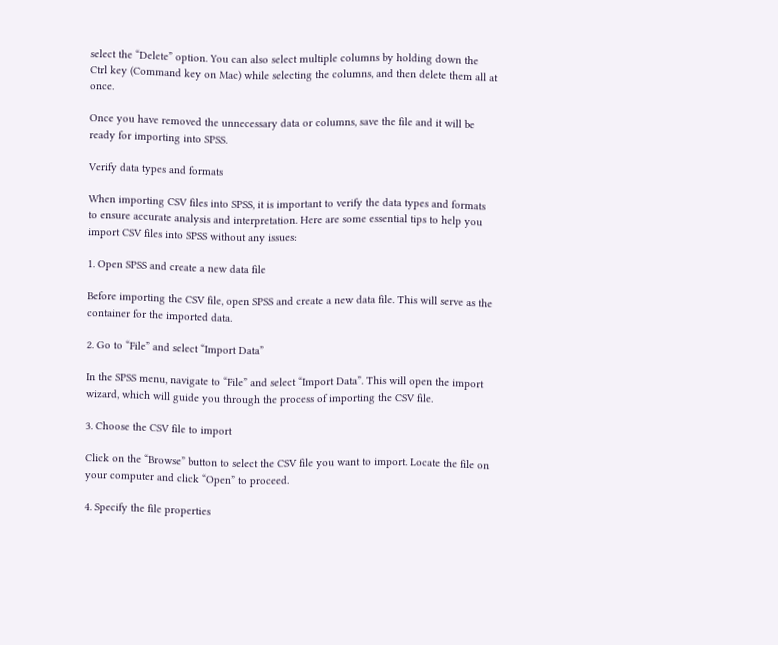select the “Delete” option. You can also select multiple columns by holding down the Ctrl key (Command key on Mac) while selecting the columns, and then delete them all at once.

Once you have removed the unnecessary data or columns, save the file and it will be ready for importing into SPSS.

Verify data types and formats

When importing CSV files into SPSS, it is important to verify the data types and formats to ensure accurate analysis and interpretation. Here are some essential tips to help you import CSV files into SPSS without any issues:

1. Open SPSS and create a new data file

Before importing the CSV file, open SPSS and create a new data file. This will serve as the container for the imported data.

2. Go to “File” and select “Import Data”

In the SPSS menu, navigate to “File” and select “Import Data”. This will open the import wizard, which will guide you through the process of importing the CSV file.

3. Choose the CSV file to import

Click on the “Browse” button to select the CSV file you want to import. Locate the file on your computer and click “Open” to proceed.

4. Specify the file properties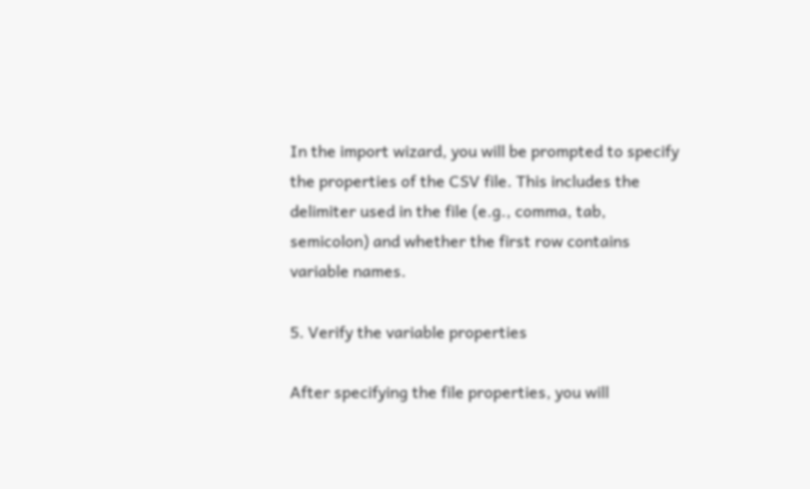In the import wizard, you will be prompted to specify the properties of the CSV file. This includes the delimiter used in the file (e.g., comma, tab, semicolon) and whether the first row contains variable names.

5. Verify the variable properties

After specifying the file properties, you will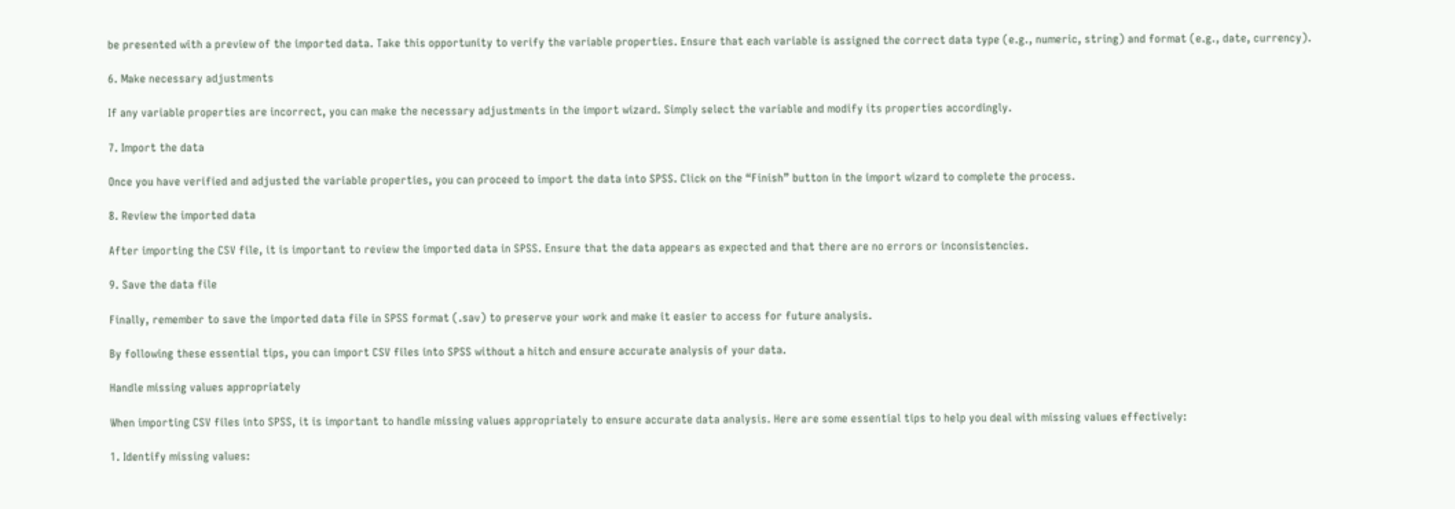be presented with a preview of the imported data. Take this opportunity to verify the variable properties. Ensure that each variable is assigned the correct data type (e.g., numeric, string) and format (e.g., date, currency).

6. Make necessary adjustments

If any variable properties are incorrect, you can make the necessary adjustments in the import wizard. Simply select the variable and modify its properties accordingly.

7. Import the data

Once you have verified and adjusted the variable properties, you can proceed to import the data into SPSS. Click on the “Finish” button in the import wizard to complete the process.

8. Review the imported data

After importing the CSV file, it is important to review the imported data in SPSS. Ensure that the data appears as expected and that there are no errors or inconsistencies.

9. Save the data file

Finally, remember to save the imported data file in SPSS format (.sav) to preserve your work and make it easier to access for future analysis.

By following these essential tips, you can import CSV files into SPSS without a hitch and ensure accurate analysis of your data.

Handle missing values appropriately

When importing CSV files into SPSS, it is important to handle missing values appropriately to ensure accurate data analysis. Here are some essential tips to help you deal with missing values effectively:

1. Identify missing values: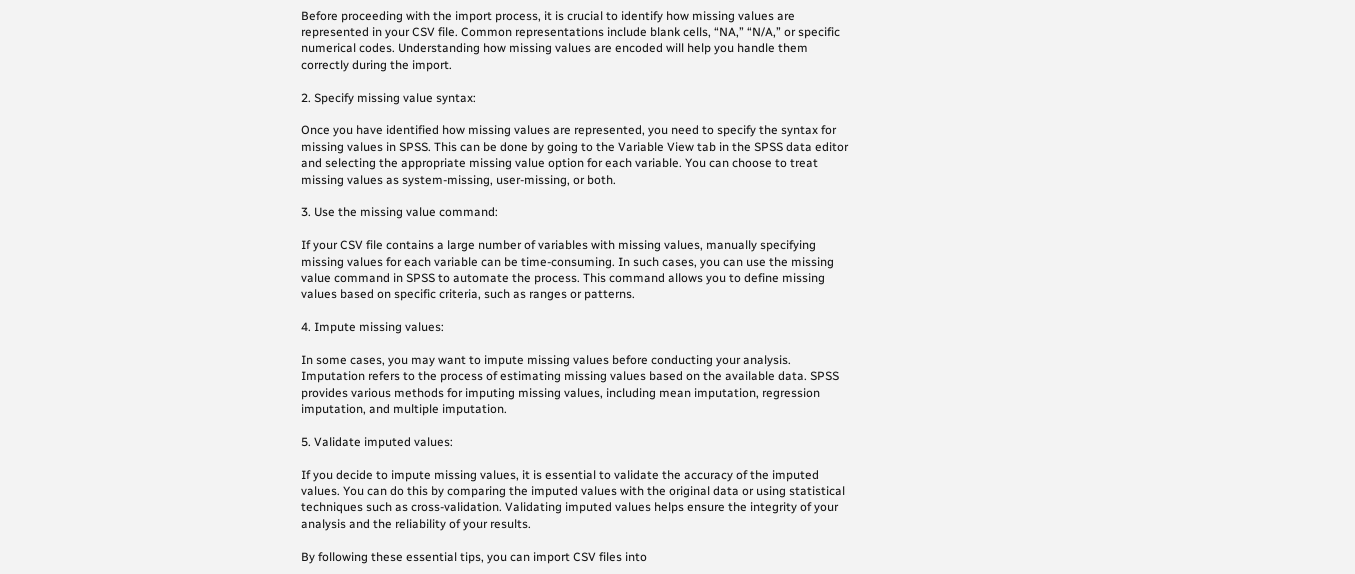Before proceeding with the import process, it is crucial to identify how missing values are represented in your CSV file. Common representations include blank cells, “NA,” “N/A,” or specific numerical codes. Understanding how missing values are encoded will help you handle them correctly during the import.

2. Specify missing value syntax:

Once you have identified how missing values are represented, you need to specify the syntax for missing values in SPSS. This can be done by going to the Variable View tab in the SPSS data editor and selecting the appropriate missing value option for each variable. You can choose to treat missing values as system-missing, user-missing, or both.

3. Use the missing value command:

If your CSV file contains a large number of variables with missing values, manually specifying missing values for each variable can be time-consuming. In such cases, you can use the missing value command in SPSS to automate the process. This command allows you to define missing values based on specific criteria, such as ranges or patterns.

4. Impute missing values:

In some cases, you may want to impute missing values before conducting your analysis. Imputation refers to the process of estimating missing values based on the available data. SPSS provides various methods for imputing missing values, including mean imputation, regression imputation, and multiple imputation.

5. Validate imputed values:

If you decide to impute missing values, it is essential to validate the accuracy of the imputed values. You can do this by comparing the imputed values with the original data or using statistical techniques such as cross-validation. Validating imputed values helps ensure the integrity of your analysis and the reliability of your results.

By following these essential tips, you can import CSV files into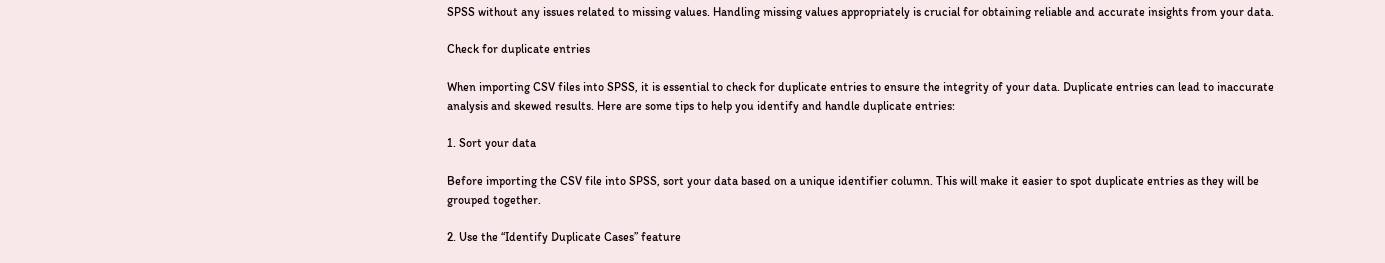SPSS without any issues related to missing values. Handling missing values appropriately is crucial for obtaining reliable and accurate insights from your data.

Check for duplicate entries

When importing CSV files into SPSS, it is essential to check for duplicate entries to ensure the integrity of your data. Duplicate entries can lead to inaccurate analysis and skewed results. Here are some tips to help you identify and handle duplicate entries:

1. Sort your data

Before importing the CSV file into SPSS, sort your data based on a unique identifier column. This will make it easier to spot duplicate entries as they will be grouped together.

2. Use the “Identify Duplicate Cases” feature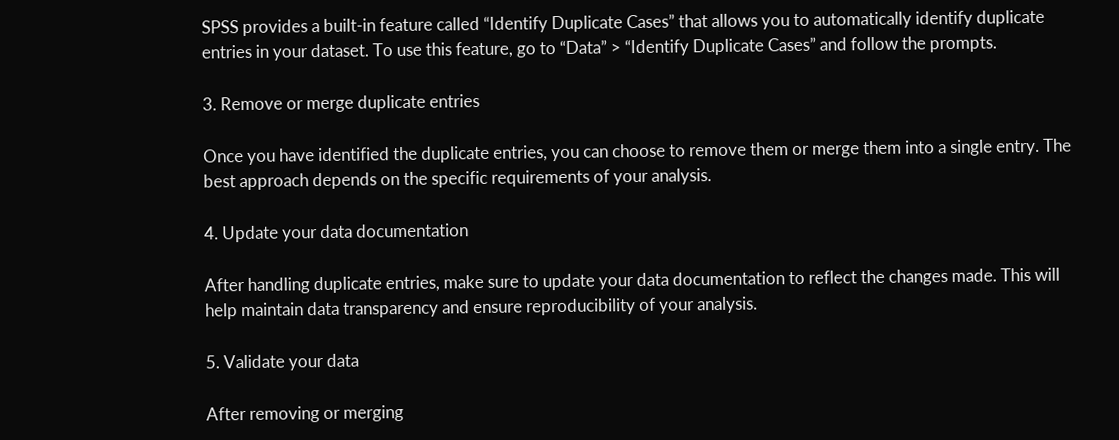SPSS provides a built-in feature called “Identify Duplicate Cases” that allows you to automatically identify duplicate entries in your dataset. To use this feature, go to “Data” > “Identify Duplicate Cases” and follow the prompts.

3. Remove or merge duplicate entries

Once you have identified the duplicate entries, you can choose to remove them or merge them into a single entry. The best approach depends on the specific requirements of your analysis.

4. Update your data documentation

After handling duplicate entries, make sure to update your data documentation to reflect the changes made. This will help maintain data transparency and ensure reproducibility of your analysis.

5. Validate your data

After removing or merging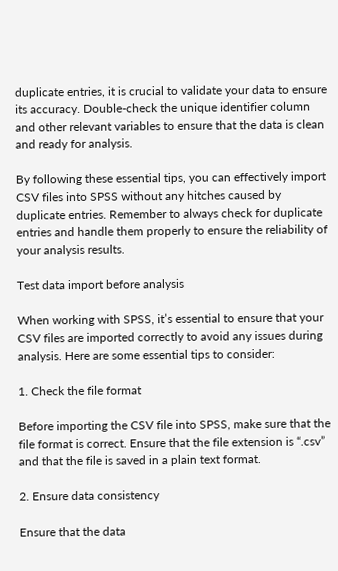duplicate entries, it is crucial to validate your data to ensure its accuracy. Double-check the unique identifier column and other relevant variables to ensure that the data is clean and ready for analysis.

By following these essential tips, you can effectively import CSV files into SPSS without any hitches caused by duplicate entries. Remember to always check for duplicate entries and handle them properly to ensure the reliability of your analysis results.

Test data import before analysis

When working with SPSS, it’s essential to ensure that your CSV files are imported correctly to avoid any issues during analysis. Here are some essential tips to consider:

1. Check the file format

Before importing the CSV file into SPSS, make sure that the file format is correct. Ensure that the file extension is “.csv” and that the file is saved in a plain text format.

2. Ensure data consistency

Ensure that the data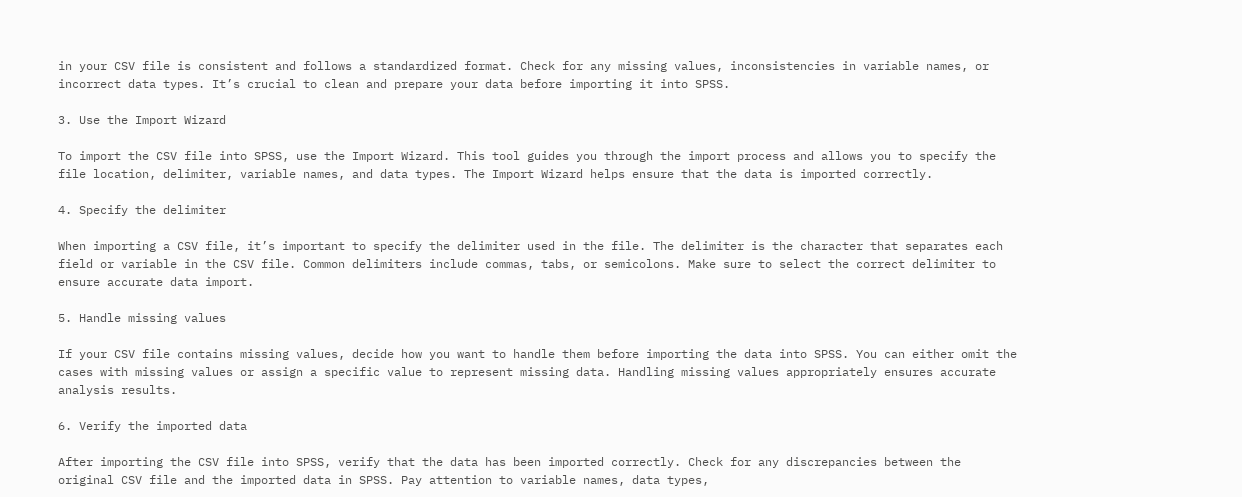in your CSV file is consistent and follows a standardized format. Check for any missing values, inconsistencies in variable names, or incorrect data types. It’s crucial to clean and prepare your data before importing it into SPSS.

3. Use the Import Wizard

To import the CSV file into SPSS, use the Import Wizard. This tool guides you through the import process and allows you to specify the file location, delimiter, variable names, and data types. The Import Wizard helps ensure that the data is imported correctly.

4. Specify the delimiter

When importing a CSV file, it’s important to specify the delimiter used in the file. The delimiter is the character that separates each field or variable in the CSV file. Common delimiters include commas, tabs, or semicolons. Make sure to select the correct delimiter to ensure accurate data import.

5. Handle missing values

If your CSV file contains missing values, decide how you want to handle them before importing the data into SPSS. You can either omit the cases with missing values or assign a specific value to represent missing data. Handling missing values appropriately ensures accurate analysis results.

6. Verify the imported data

After importing the CSV file into SPSS, verify that the data has been imported correctly. Check for any discrepancies between the original CSV file and the imported data in SPSS. Pay attention to variable names, data types,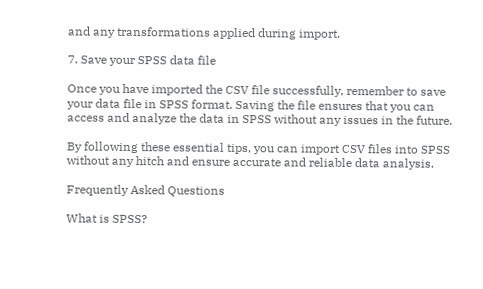and any transformations applied during import.

7. Save your SPSS data file

Once you have imported the CSV file successfully, remember to save your data file in SPSS format. Saving the file ensures that you can access and analyze the data in SPSS without any issues in the future.

By following these essential tips, you can import CSV files into SPSS without any hitch and ensure accurate and reliable data analysis.

Frequently Asked Questions

What is SPSS?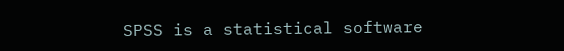SPSS is a statistical software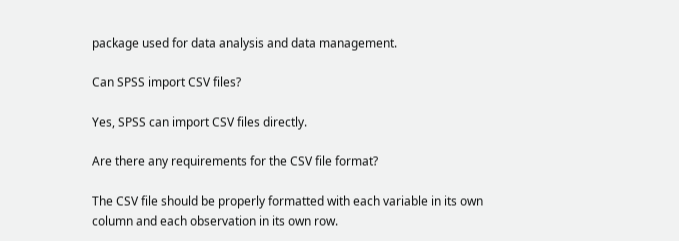package used for data analysis and data management.

Can SPSS import CSV files?

Yes, SPSS can import CSV files directly.

Are there any requirements for the CSV file format?

The CSV file should be properly formatted with each variable in its own column and each observation in its own row.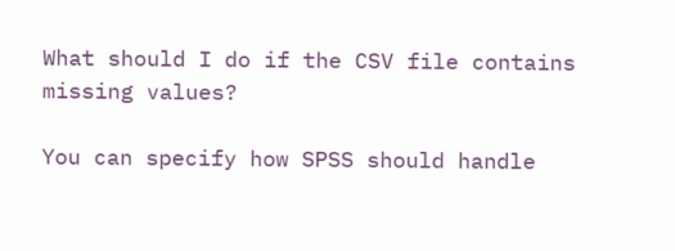What should I do if the CSV file contains missing values?

You can specify how SPSS should handle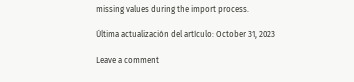missing values during the import process.

Última actualización del artículo: October 31, 2023

Leave a comment